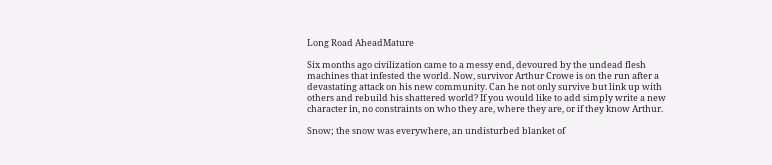Long Road AheadMature

Six months ago civilization came to a messy end, devoured by the undead flesh machines that infested the world. Now, survivor Arthur Crowe is on the run after a devastating attack on his new community. Can he not only survive but link up with others and rebuild his shattered world? If you would like to add simply write a new character in, no constraints on who they are, where they are, or if they know Arthur.

Snow; the snow was everywhere, an undisturbed blanket of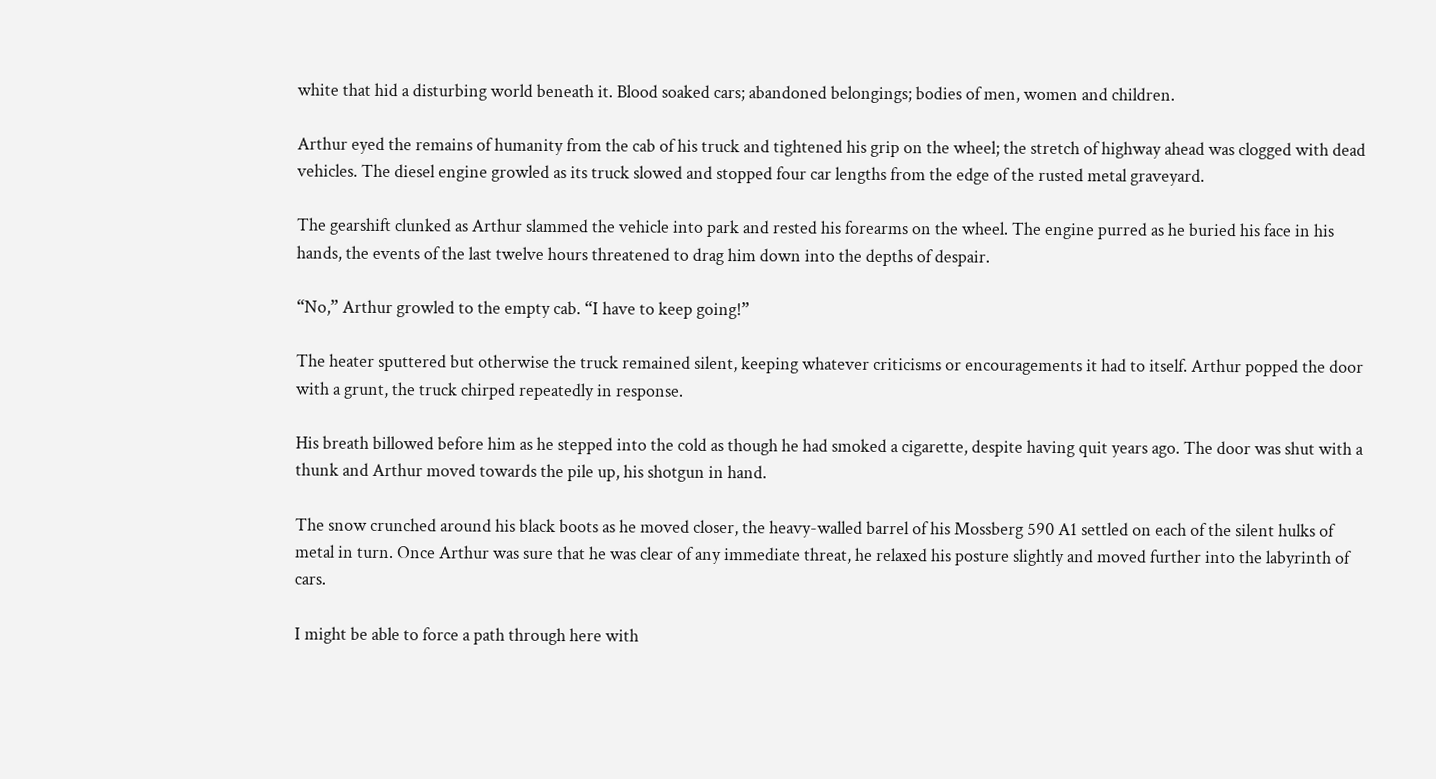white that hid a disturbing world beneath it. Blood soaked cars; abandoned belongings; bodies of men, women and children.

Arthur eyed the remains of humanity from the cab of his truck and tightened his grip on the wheel; the stretch of highway ahead was clogged with dead vehicles. The diesel engine growled as its truck slowed and stopped four car lengths from the edge of the rusted metal graveyard.

The gearshift clunked as Arthur slammed the vehicle into park and rested his forearms on the wheel. The engine purred as he buried his face in his hands, the events of the last twelve hours threatened to drag him down into the depths of despair.

“No,” Arthur growled to the empty cab. “I have to keep going!”

The heater sputtered but otherwise the truck remained silent, keeping whatever criticisms or encouragements it had to itself. Arthur popped the door with a grunt, the truck chirped repeatedly in response.

His breath billowed before him as he stepped into the cold as though he had smoked a cigarette, despite having quit years ago. The door was shut with a thunk and Arthur moved towards the pile up, his shotgun in hand.

The snow crunched around his black boots as he moved closer, the heavy-walled barrel of his Mossberg 590 A1 settled on each of the silent hulks of metal in turn. Once Arthur was sure that he was clear of any immediate threat, he relaxed his posture slightly and moved further into the labyrinth of cars.

I might be able to force a path through here with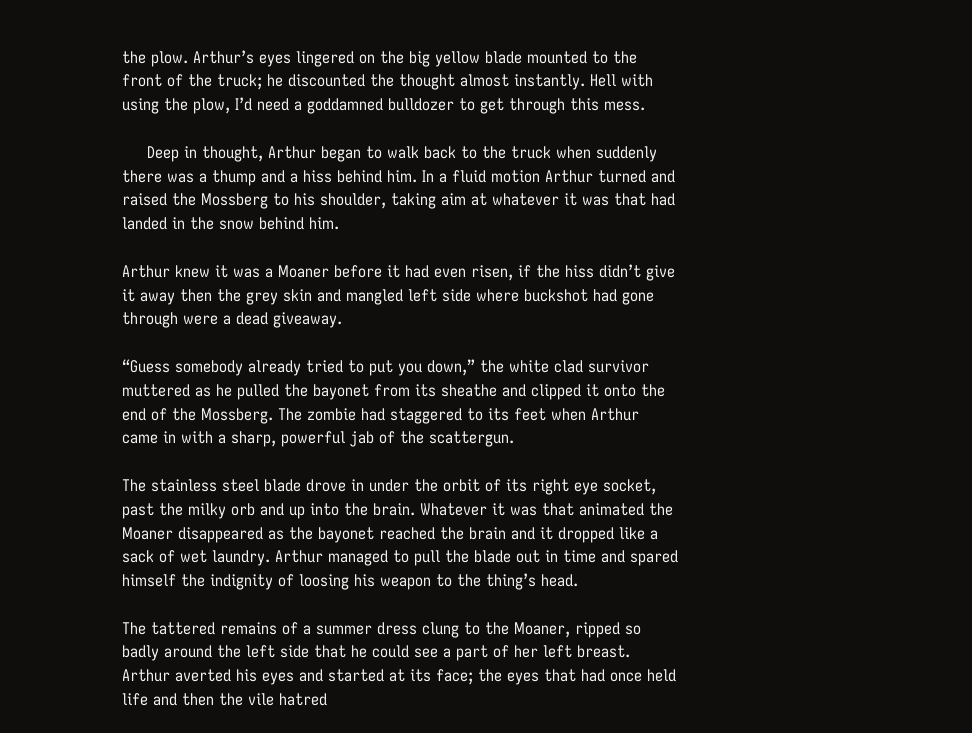the plow. Arthur’s eyes lingered on the big yellow blade mounted to the front of the truck; he discounted the thought almost instantly. Hell with using the plow, I’d need a goddamned bulldozer to get through this mess.

     Deep in thought, Arthur began to walk back to the truck when suddenly there was a thump and a hiss behind him. In a fluid motion Arthur turned and raised the Mossberg to his shoulder, taking aim at whatever it was that had landed in the snow behind him.

Arthur knew it was a Moaner before it had even risen, if the hiss didn’t give it away then the grey skin and mangled left side where buckshot had gone through were a dead giveaway.

“Guess somebody already tried to put you down,” the white clad survivor muttered as he pulled the bayonet from its sheathe and clipped it onto the end of the Mossberg. The zombie had staggered to its feet when Arthur came in with a sharp, powerful jab of the scattergun.

The stainless steel blade drove in under the orbit of its right eye socket, past the milky orb and up into the brain. Whatever it was that animated the Moaner disappeared as the bayonet reached the brain and it dropped like a sack of wet laundry. Arthur managed to pull the blade out in time and spared himself the indignity of loosing his weapon to the thing’s head.

The tattered remains of a summer dress clung to the Moaner, ripped so badly around the left side that he could see a part of her left breast. Arthur averted his eyes and started at its face; the eyes that had once held life and then the vile hatred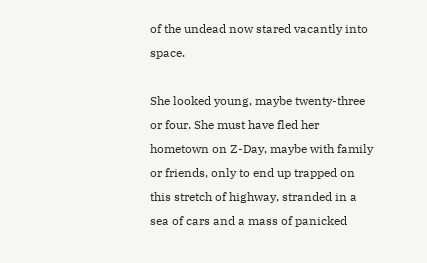of the undead now stared vacantly into space.

She looked young, maybe twenty-three or four. She must have fled her hometown on Z-Day, maybe with family or friends, only to end up trapped on this stretch of highway, stranded in a sea of cars and a mass of panicked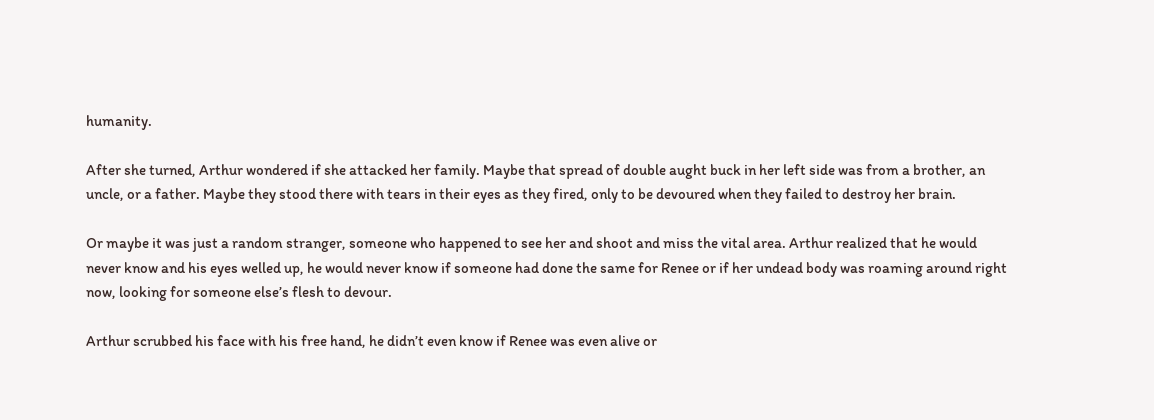humanity.

After she turned, Arthur wondered if she attacked her family. Maybe that spread of double aught buck in her left side was from a brother, an uncle, or a father. Maybe they stood there with tears in their eyes as they fired, only to be devoured when they failed to destroy her brain.

Or maybe it was just a random stranger, someone who happened to see her and shoot and miss the vital area. Arthur realized that he would never know and his eyes welled up, he would never know if someone had done the same for Renee or if her undead body was roaming around right now, looking for someone else’s flesh to devour.

Arthur scrubbed his face with his free hand, he didn’t even know if Renee was even alive or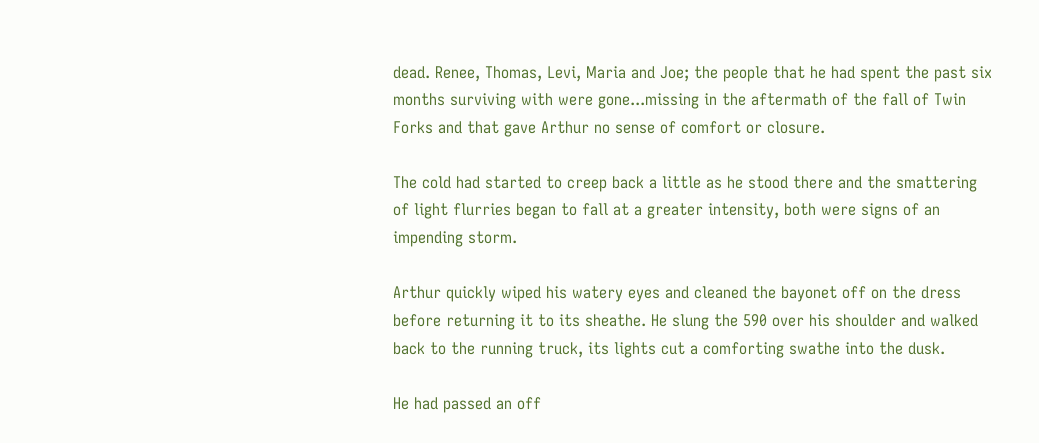dead. Renee, Thomas, Levi, Maria and Joe; the people that he had spent the past six months surviving with were gone...missing in the aftermath of the fall of Twin Forks and that gave Arthur no sense of comfort or closure.

The cold had started to creep back a little as he stood there and the smattering of light flurries began to fall at a greater intensity, both were signs of an impending storm.

Arthur quickly wiped his watery eyes and cleaned the bayonet off on the dress before returning it to its sheathe. He slung the 590 over his shoulder and walked back to the running truck, its lights cut a comforting swathe into the dusk.

He had passed an off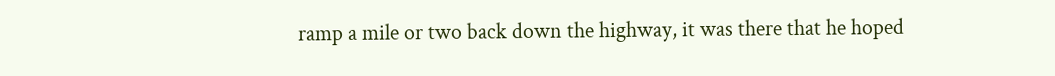ramp a mile or two back down the highway, it was there that he hoped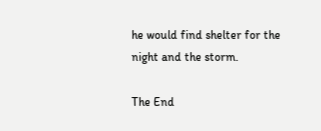he would find shelter for the night and the storm.

The End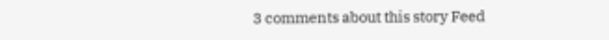3 comments about this story Feed